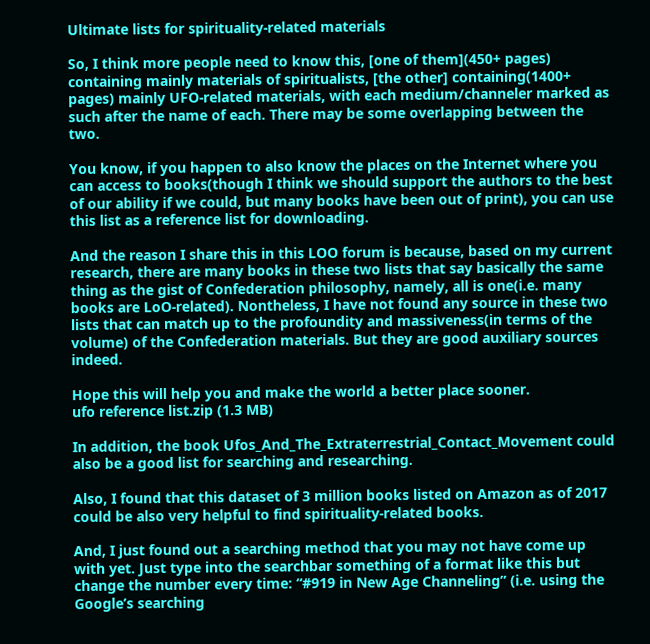Ultimate lists for spirituality-related materials

So, I think more people need to know this, [one of them](450+ pages) containing mainly materials of spiritualists, [the other] containing(1400+ pages) mainly UFO-related materials, with each medium/channeler marked as such after the name of each. There may be some overlapping between the two.

You know, if you happen to also know the places on the Internet where you can access to books(though I think we should support the authors to the best of our ability if we could, but many books have been out of print), you can use this list as a reference list for downloading.

And the reason I share this in this LOO forum is because, based on my current research, there are many books in these two lists that say basically the same thing as the gist of Confederation philosophy, namely, all is one(i.e. many books are LoO-related). Nontheless, I have not found any source in these two lists that can match up to the profoundity and massiveness(in terms of the volume) of the Confederation materials. But they are good auxiliary sources indeed.

Hope this will help you and make the world a better place sooner.
ufo reference list.zip (1.3 MB)

In addition, the book Ufos_And_The_Extraterrestrial_Contact_Movement could also be a good list for searching and researching.

Also, I found that this dataset of 3 million books listed on Amazon as of 2017 could be also very helpful to find spirituality-related books.

And, I just found out a searching method that you may not have come up with yet. Just type into the searchbar something of a format like this but change the number every time: “#919 in New Age Channeling” (i.e. using the Google’s searching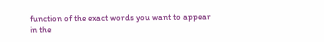function of the exact words you want to appear in the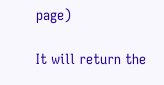page)

It will return the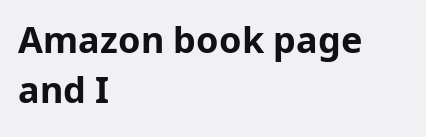Amazon book page and I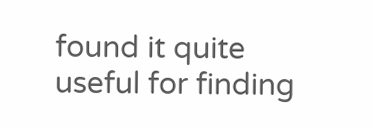found it quite useful for finding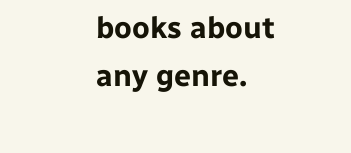books about any genre.